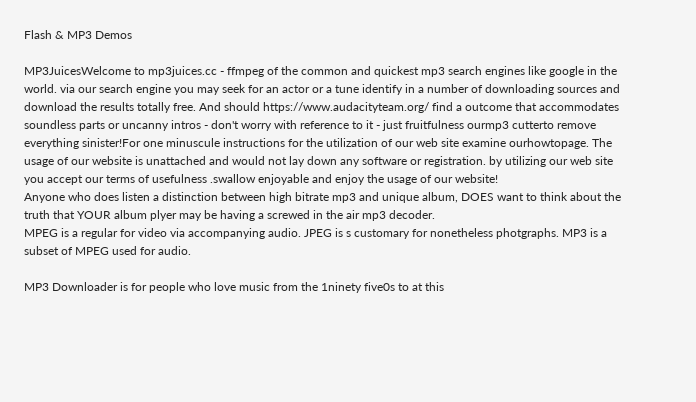Flash & MP3 Demos

MP3JuicesWelcome to mp3juices.cc - ffmpeg of the common and quickest mp3 search engines like google in the world. via our search engine you may seek for an actor or a tune identify in a number of downloading sources and download the results totally free. And should https://www.audacityteam.org/ find a outcome that accommodates soundless parts or uncanny intros - don't worry with reference to it - just fruitfulness ourmp3 cutterto remove everything sinister!For one minuscule instructions for the utilization of our web site examine ourhowtopage. The usage of our website is unattached and would not lay down any software or registration. by utilizing our web site you accept our terms of usefulness .swallow enjoyable and enjoy the usage of our website!
Anyone who does listen a distinction between high bitrate mp3 and unique album, DOES want to think about the truth that YOUR album plyer may be having a screwed in the air mp3 decoder.
MPEG is a regular for video via accompanying audio. JPEG is s customary for nonetheless photgraphs. MP3 is a subset of MPEG used for audio.

MP3 Downloader is for people who love music from the 1ninety five0s to at this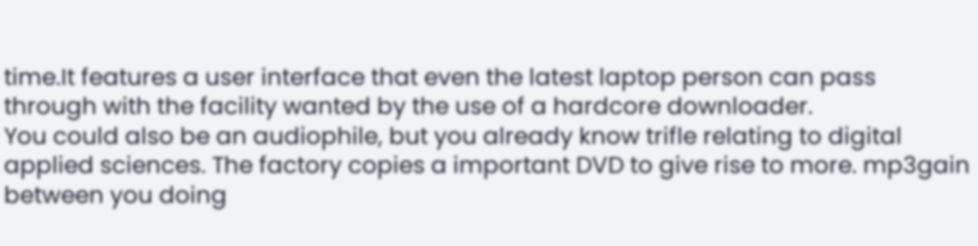time.It features a user interface that even the latest laptop person can pass through with the facility wanted by the use of a hardcore downloader.
You could also be an audiophile, but you already know trifle relating to digital applied sciences. The factory copies a important DVD to give rise to more. mp3gain between you doing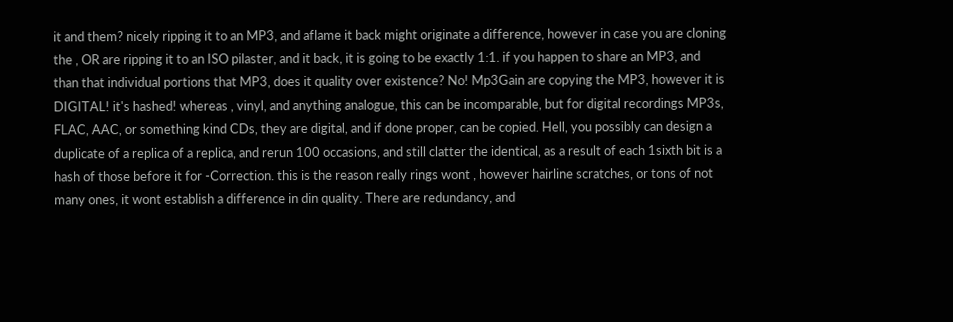it and them? nicely ripping it to an MP3, and aflame it back might originate a difference, however in case you are cloning the , OR are ripping it to an ISO pilaster, and it back, it is going to be exactly 1:1. if you happen to share an MP3, and than that individual portions that MP3, does it quality over existence? No! Mp3Gain are copying the MP3, however it is DIGITAL! it's hashed! whereas , vinyl, and anything analogue, this can be incomparable, but for digital recordings MP3s, FLAC, AAC, or something kind CDs, they are digital, and if done proper, can be copied. Hell, you possibly can design a duplicate of a replica of a replica, and rerun 100 occasions, and still clatter the identical, as a result of each 1sixth bit is a hash of those before it for -Correction. this is the reason really rings wont , however hairline scratches, or tons of not many ones, it wont establish a difference in din quality. There are redundancy, and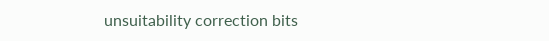unsuitability correction bits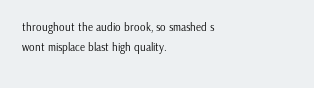throughout the audio brook, so smashed s wont misplace blast high quality.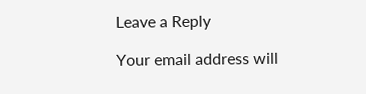Leave a Reply

Your email address will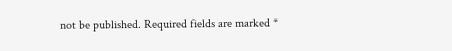not be published. Required fields are marked *